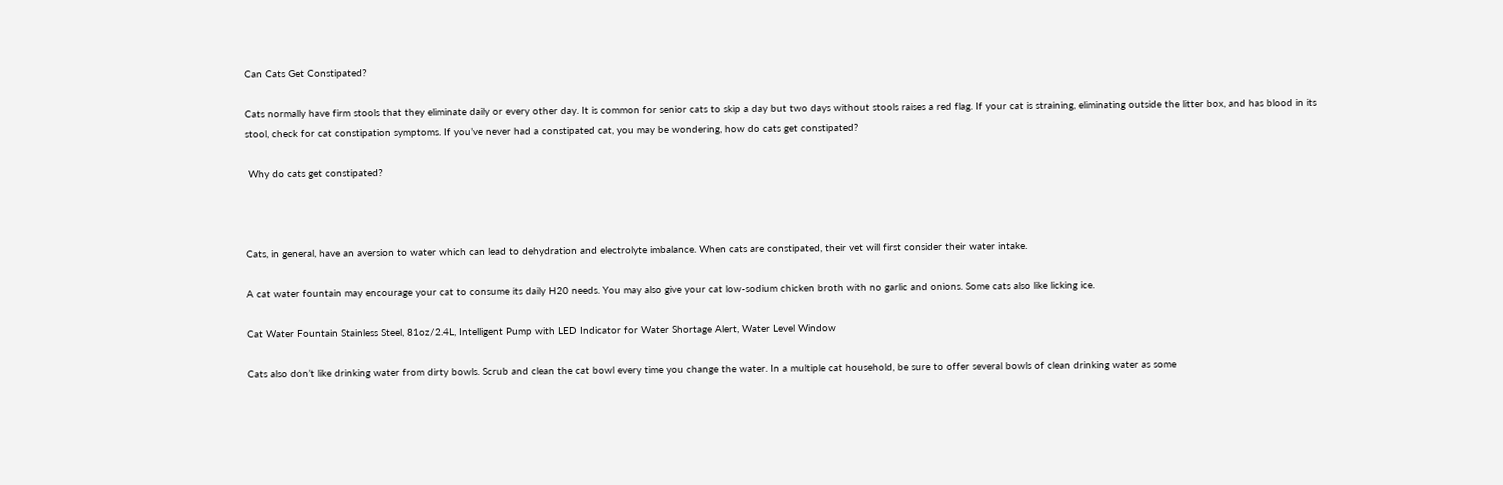Can Cats Get Constipated?

Cats normally have firm stools that they eliminate daily or every other day. It is common for senior cats to skip a day but two days without stools raises a red flag. If your cat is straining, eliminating outside the litter box, and has blood in its stool, check for cat constipation symptoms. If you’ve never had a constipated cat, you may be wondering, how do cats get constipated?

 Why do cats get constipated?



Cats, in general, have an aversion to water which can lead to dehydration and electrolyte imbalance. When cats are constipated, their vet will first consider their water intake.

A cat water fountain may encourage your cat to consume its daily H20 needs. You may also give your cat low-sodium chicken broth with no garlic and onions. Some cats also like licking ice.

Cat Water Fountain Stainless Steel, 81oz/2.4L, Intelligent Pump with LED Indicator for Water Shortage Alert, Water Level Window

Cats also don’t like drinking water from dirty bowls. Scrub and clean the cat bowl every time you change the water. In a multiple cat household, be sure to offer several bowls of clean drinking water as some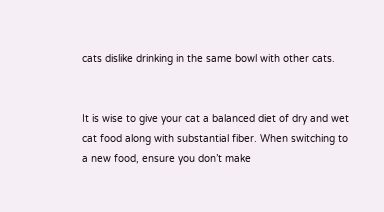cats dislike drinking in the same bowl with other cats.


It is wise to give your cat a balanced diet of dry and wet cat food along with substantial fiber. When switching to a new food, ensure you don’t make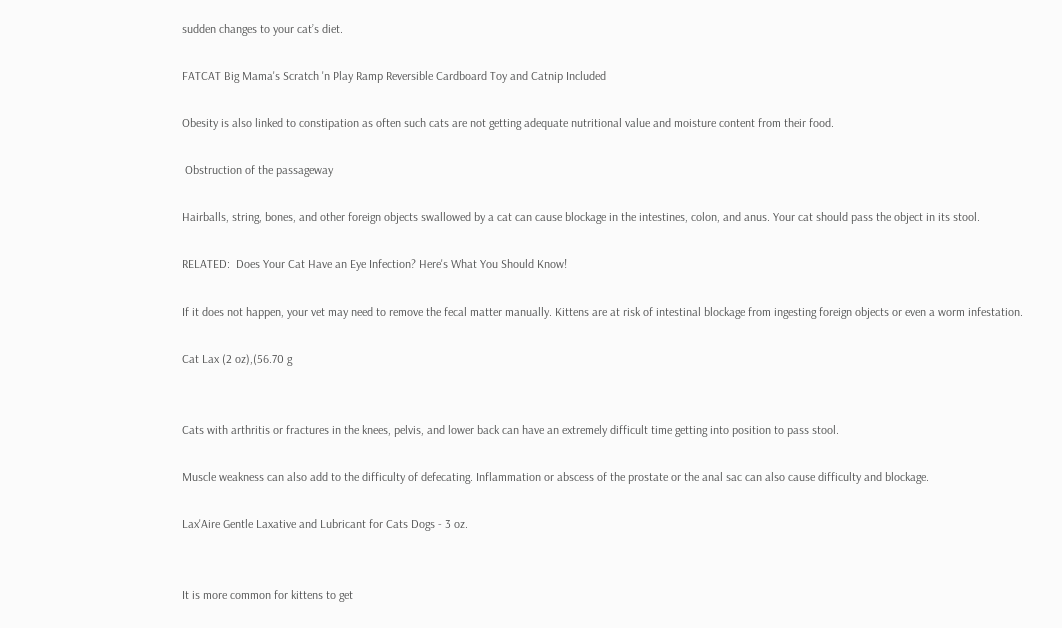sudden changes to your cat’s diet.

FATCAT Big Mama's Scratch 'n Play Ramp Reversible Cardboard Toy and Catnip Included

Obesity is also linked to constipation as often such cats are not getting adequate nutritional value and moisture content from their food.

 Obstruction of the passageway

Hairballs, string, bones, and other foreign objects swallowed by a cat can cause blockage in the intestines, colon, and anus. Your cat should pass the object in its stool.

RELATED:  Does Your Cat Have an Eye Infection? Here's What You Should Know!

If it does not happen, your vet may need to remove the fecal matter manually. Kittens are at risk of intestinal blockage from ingesting foreign objects or even a worm infestation.

Cat Lax (2 oz),(56.70 g


Cats with arthritis or fractures in the knees, pelvis, and lower back can have an extremely difficult time getting into position to pass stool.

Muscle weakness can also add to the difficulty of defecating. Inflammation or abscess of the prostate or the anal sac can also cause difficulty and blockage.

Lax'Aire Gentle Laxative and Lubricant for Cats Dogs - 3 oz.


It is more common for kittens to get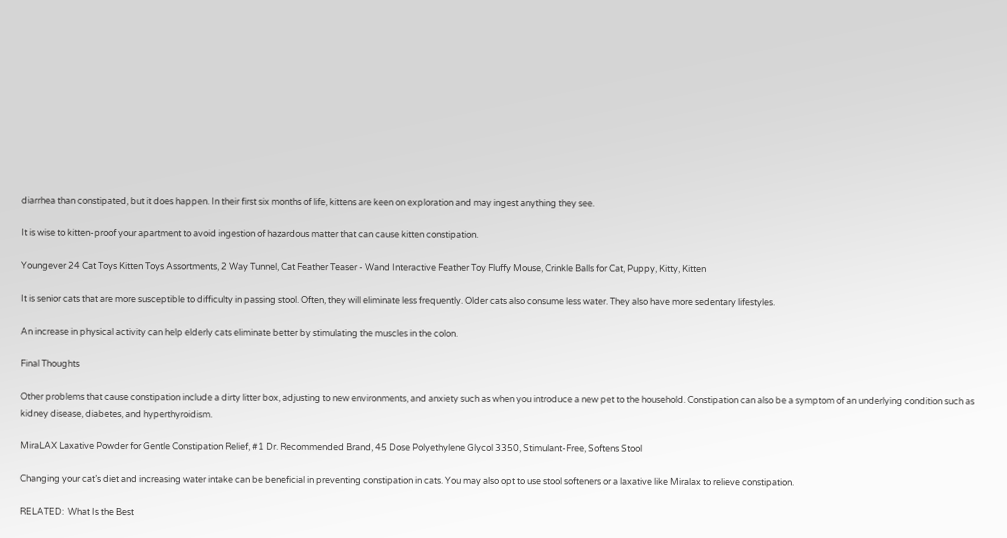diarrhea than constipated, but it does happen. In their first six months of life, kittens are keen on exploration and may ingest anything they see.

It is wise to kitten-proof your apartment to avoid ingestion of hazardous matter that can cause kitten constipation.

Youngever 24 Cat Toys Kitten Toys Assortments, 2 Way Tunnel, Cat Feather Teaser - Wand Interactive Feather Toy Fluffy Mouse, Crinkle Balls for Cat, Puppy, Kitty, Kitten

It is senior cats that are more susceptible to difficulty in passing stool. Often, they will eliminate less frequently. Older cats also consume less water. They also have more sedentary lifestyles.

An increase in physical activity can help elderly cats eliminate better by stimulating the muscles in the colon.

Final Thoughts

Other problems that cause constipation include a dirty litter box, adjusting to new environments, and anxiety such as when you introduce a new pet to the household. Constipation can also be a symptom of an underlying condition such as kidney disease, diabetes, and hyperthyroidism.

MiraLAX Laxative Powder for Gentle Constipation Relief, #1 Dr. Recommended Brand, 45 Dose Polyethylene Glycol 3350, Stimulant-Free, Softens Stool

Changing your cat’s diet and increasing water intake can be beneficial in preventing constipation in cats. You may also opt to use stool softeners or a laxative like Miralax to relieve constipation.

RELATED:  What Is the Best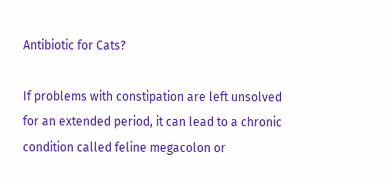Antibiotic for Cats?

If problems with constipation are left unsolved for an extended period, it can lead to a chronic condition called feline megacolon or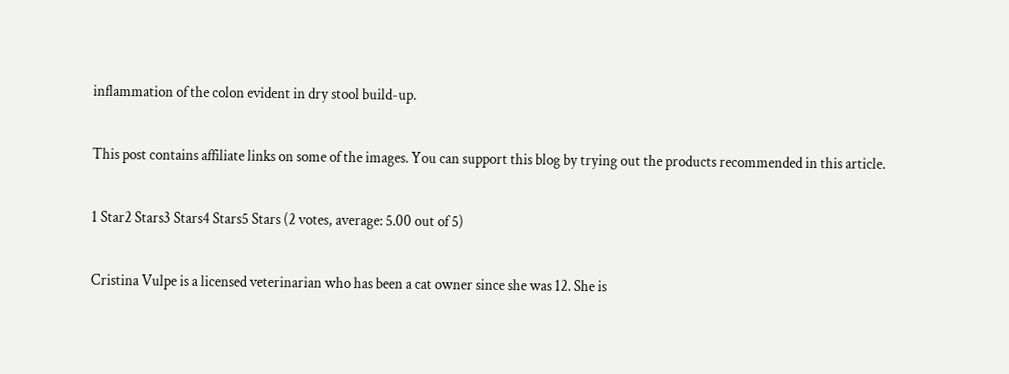inflammation of the colon evident in dry stool build-up.

This post contains affiliate links on some of the images. You can support this blog by trying out the products recommended in this article.

1 Star2 Stars3 Stars4 Stars5 Stars (2 votes, average: 5.00 out of 5)

Cristina Vulpe is a licensed veterinarian who has been a cat owner since she was 12. She is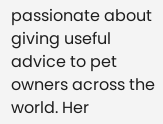passionate about giving useful advice to pet owners across the world. Her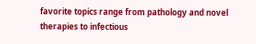favorite topics range from pathology and novel therapies to infectious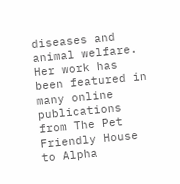diseases and animal welfare. Her work has been featured in many online publications from The Pet Friendly House to Alpha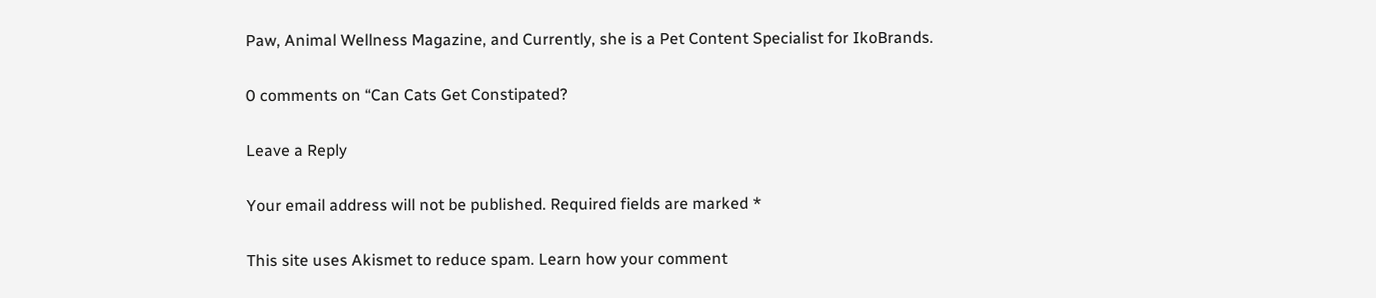Paw, Animal Wellness Magazine, and Currently, she is a Pet Content Specialist for IkoBrands.

0 comments on “Can Cats Get Constipated?

Leave a Reply

Your email address will not be published. Required fields are marked *

This site uses Akismet to reduce spam. Learn how your comment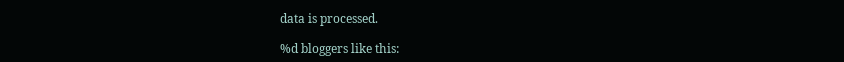data is processed.

%d bloggers like this: